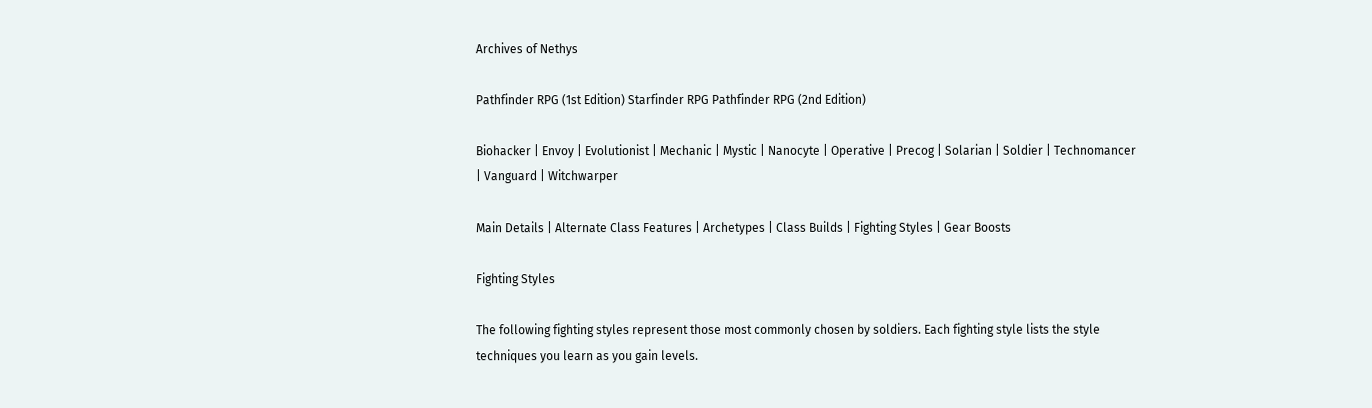Archives of Nethys

Pathfinder RPG (1st Edition) Starfinder RPG Pathfinder RPG (2nd Edition)

Biohacker | Envoy | Evolutionist | Mechanic | Mystic | Nanocyte | Operative | Precog | Solarian | Soldier | Technomancer | Vanguard | Witchwarper

Main Details | Alternate Class Features | Archetypes | Class Builds | Fighting Styles | Gear Boosts

Fighting Styles

The following fighting styles represent those most commonly chosen by soldiers. Each fighting style lists the style techniques you learn as you gain levels.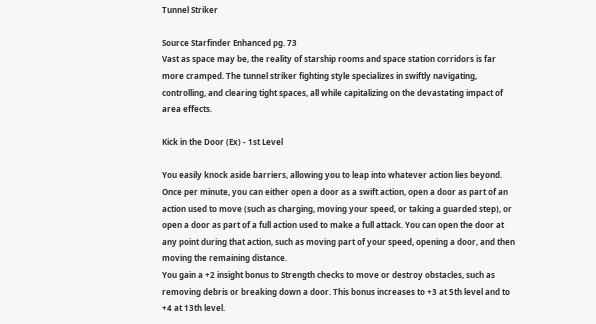Tunnel Striker

Source Starfinder Enhanced pg. 73
Vast as space may be, the reality of starship rooms and space station corridors is far more cramped. The tunnel striker fighting style specializes in swiftly navigating, controlling, and clearing tight spaces, all while capitalizing on the devastating impact of area effects.

Kick in the Door (Ex) - 1st Level

You easily knock aside barriers, allowing you to leap into whatever action lies beyond. Once per minute, you can either open a door as a swift action, open a door as part of an action used to move (such as charging, moving your speed, or taking a guarded step), or open a door as part of a full action used to make a full attack. You can open the door at any point during that action, such as moving part of your speed, opening a door, and then moving the remaining distance.
You gain a +2 insight bonus to Strength checks to move or destroy obstacles, such as removing debris or breaking down a door. This bonus increases to +3 at 5th level and to +4 at 13th level.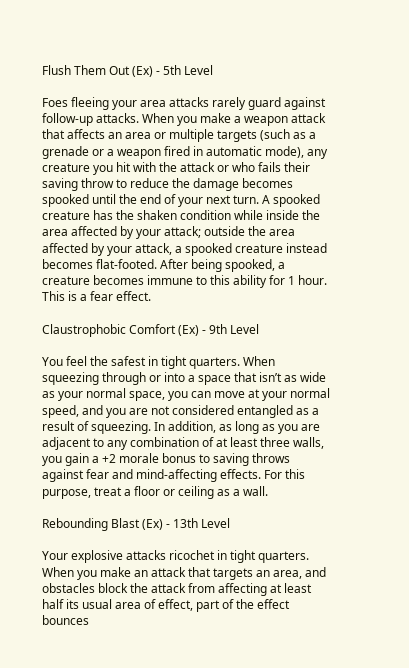Flush Them Out (Ex) - 5th Level

Foes fleeing your area attacks rarely guard against follow-up attacks. When you make a weapon attack that affects an area or multiple targets (such as a grenade or a weapon fired in automatic mode), any creature you hit with the attack or who fails their saving throw to reduce the damage becomes spooked until the end of your next turn. A spooked creature has the shaken condition while inside the area affected by your attack; outside the area affected by your attack, a spooked creature instead becomes flat-footed. After being spooked, a creature becomes immune to this ability for 1 hour. This is a fear effect.

Claustrophobic Comfort (Ex) - 9th Level

You feel the safest in tight quarters. When squeezing through or into a space that isn’t as wide as your normal space, you can move at your normal speed, and you are not considered entangled as a result of squeezing. In addition, as long as you are adjacent to any combination of at least three walls, you gain a +2 morale bonus to saving throws against fear and mind-affecting effects. For this purpose, treat a floor or ceiling as a wall.

Rebounding Blast (Ex) - 13th Level

Your explosive attacks ricochet in tight quarters. When you make an attack that targets an area, and obstacles block the attack from affecting at least half its usual area of effect, part of the effect bounces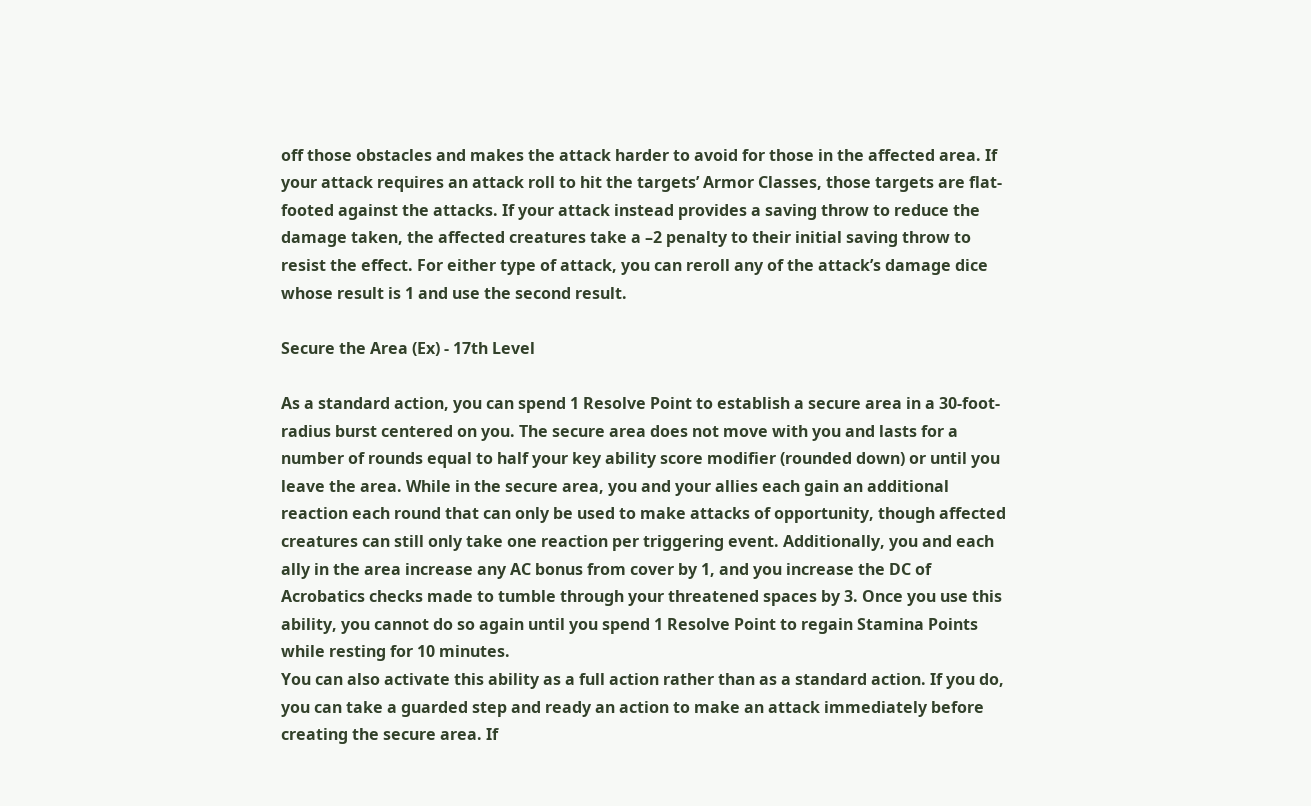off those obstacles and makes the attack harder to avoid for those in the affected area. If your attack requires an attack roll to hit the targets’ Armor Classes, those targets are flat-footed against the attacks. If your attack instead provides a saving throw to reduce the damage taken, the affected creatures take a –2 penalty to their initial saving throw to resist the effect. For either type of attack, you can reroll any of the attack’s damage dice whose result is 1 and use the second result.

Secure the Area (Ex) - 17th Level

As a standard action, you can spend 1 Resolve Point to establish a secure area in a 30-foot-radius burst centered on you. The secure area does not move with you and lasts for a number of rounds equal to half your key ability score modifier (rounded down) or until you leave the area. While in the secure area, you and your allies each gain an additional reaction each round that can only be used to make attacks of opportunity, though affected creatures can still only take one reaction per triggering event. Additionally, you and each ally in the area increase any AC bonus from cover by 1, and you increase the DC of Acrobatics checks made to tumble through your threatened spaces by 3. Once you use this ability, you cannot do so again until you spend 1 Resolve Point to regain Stamina Points while resting for 10 minutes.
You can also activate this ability as a full action rather than as a standard action. If you do, you can take a guarded step and ready an action to make an attack immediately before creating the secure area. If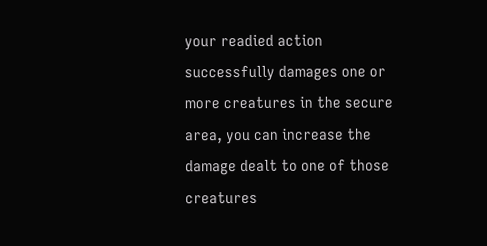your readied action successfully damages one or more creatures in the secure area, you can increase the damage dealt to one of those creatures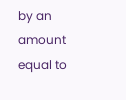by an amount equal to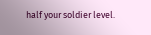half your soldier level.